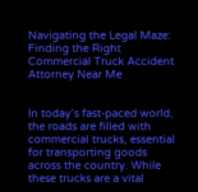Navigating the Legal Maze: Finding the Right Commercial Truck Accident Attorney Near Me


In today’s fast-paced world, the roads are filled with commercial trucks, essential for transporting goods across the country. While these trucks are a vital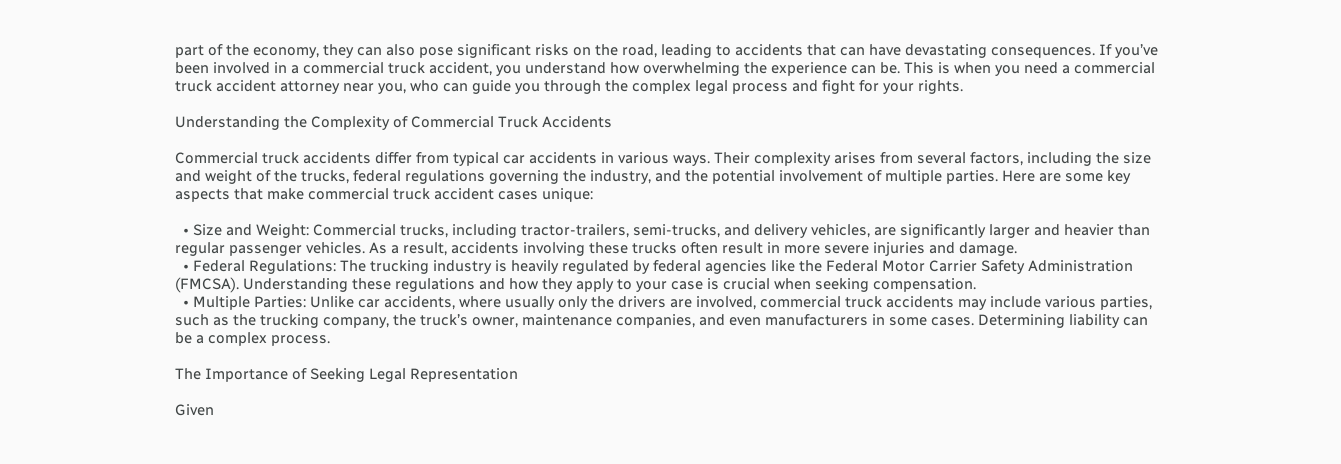part of the economy, they can also pose significant risks on the road, leading to accidents that can have devastating consequences. If you’ve been involved in a commercial truck accident, you understand how overwhelming the experience can be. This is when you need a commercial truck accident attorney near you, who can guide you through the complex legal process and fight for your rights.

Understanding the Complexity of Commercial Truck Accidents

Commercial truck accidents differ from typical car accidents in various ways. Their complexity arises from several factors, including the size and weight of the trucks, federal regulations governing the industry, and the potential involvement of multiple parties. Here are some key aspects that make commercial truck accident cases unique:

  • Size and Weight: Commercial trucks, including tractor-trailers, semi-trucks, and delivery vehicles, are significantly larger and heavier than regular passenger vehicles. As a result, accidents involving these trucks often result in more severe injuries and damage.
  • Federal Regulations: The trucking industry is heavily regulated by federal agencies like the Federal Motor Carrier Safety Administration (FMCSA). Understanding these regulations and how they apply to your case is crucial when seeking compensation.
  • Multiple Parties: Unlike car accidents, where usually only the drivers are involved, commercial truck accidents may include various parties, such as the trucking company, the truck’s owner, maintenance companies, and even manufacturers in some cases. Determining liability can be a complex process.

The Importance of Seeking Legal Representation

Given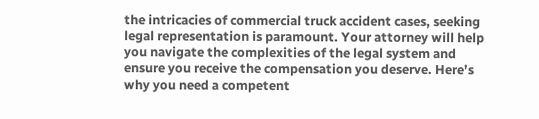the intricacies of commercial truck accident cases, seeking legal representation is paramount. Your attorney will help you navigate the complexities of the legal system and ensure you receive the compensation you deserve. Here’s why you need a competent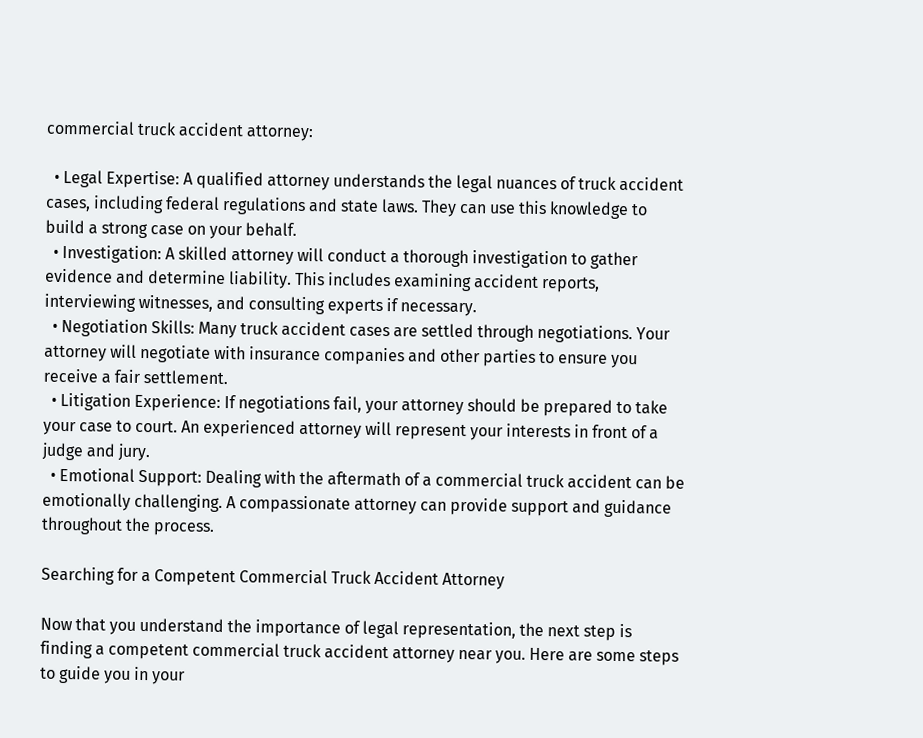commercial truck accident attorney:

  • Legal Expertise: A qualified attorney understands the legal nuances of truck accident cases, including federal regulations and state laws. They can use this knowledge to build a strong case on your behalf.
  • Investigation: A skilled attorney will conduct a thorough investigation to gather evidence and determine liability. This includes examining accident reports, interviewing witnesses, and consulting experts if necessary.
  • Negotiation Skills: Many truck accident cases are settled through negotiations. Your attorney will negotiate with insurance companies and other parties to ensure you receive a fair settlement.
  • Litigation Experience: If negotiations fail, your attorney should be prepared to take your case to court. An experienced attorney will represent your interests in front of a judge and jury.
  • Emotional Support: Dealing with the aftermath of a commercial truck accident can be emotionally challenging. A compassionate attorney can provide support and guidance throughout the process.

Searching for a Competent Commercial Truck Accident Attorney

Now that you understand the importance of legal representation, the next step is finding a competent commercial truck accident attorney near you. Here are some steps to guide you in your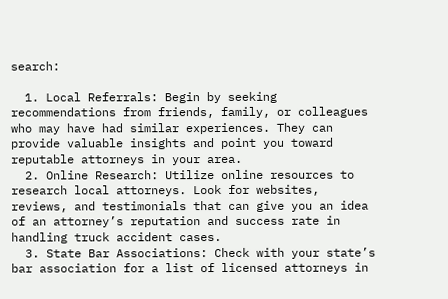search:

  1. Local Referrals: Begin by seeking recommendations from friends, family, or colleagues who may have had similar experiences. They can provide valuable insights and point you toward reputable attorneys in your area.
  2. Online Research: Utilize online resources to research local attorneys. Look for websites, reviews, and testimonials that can give you an idea of an attorney’s reputation and success rate in handling truck accident cases.
  3. State Bar Associations: Check with your state’s bar association for a list of licensed attorneys in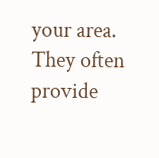your area. They often provide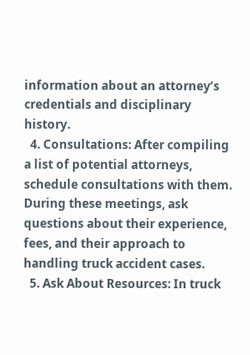information about an attorney’s credentials and disciplinary history.
  4. Consultations: After compiling a list of potential attorneys, schedule consultations with them. During these meetings, ask questions about their experience, fees, and their approach to handling truck accident cases.
  5. Ask About Resources: In truck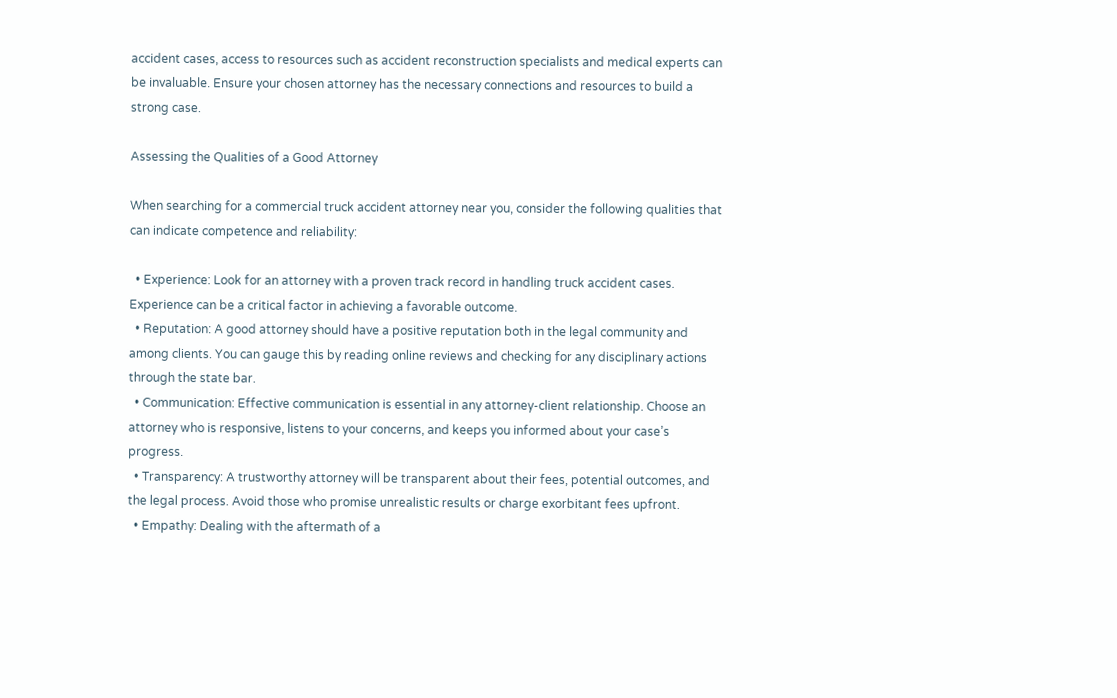accident cases, access to resources such as accident reconstruction specialists and medical experts can be invaluable. Ensure your chosen attorney has the necessary connections and resources to build a strong case.

Assessing the Qualities of a Good Attorney

When searching for a commercial truck accident attorney near you, consider the following qualities that can indicate competence and reliability:

  • Experience: Look for an attorney with a proven track record in handling truck accident cases. Experience can be a critical factor in achieving a favorable outcome.
  • Reputation: A good attorney should have a positive reputation both in the legal community and among clients. You can gauge this by reading online reviews and checking for any disciplinary actions through the state bar.
  • Communication: Effective communication is essential in any attorney-client relationship. Choose an attorney who is responsive, listens to your concerns, and keeps you informed about your case’s progress.
  • Transparency: A trustworthy attorney will be transparent about their fees, potential outcomes, and the legal process. Avoid those who promise unrealistic results or charge exorbitant fees upfront.
  • Empathy: Dealing with the aftermath of a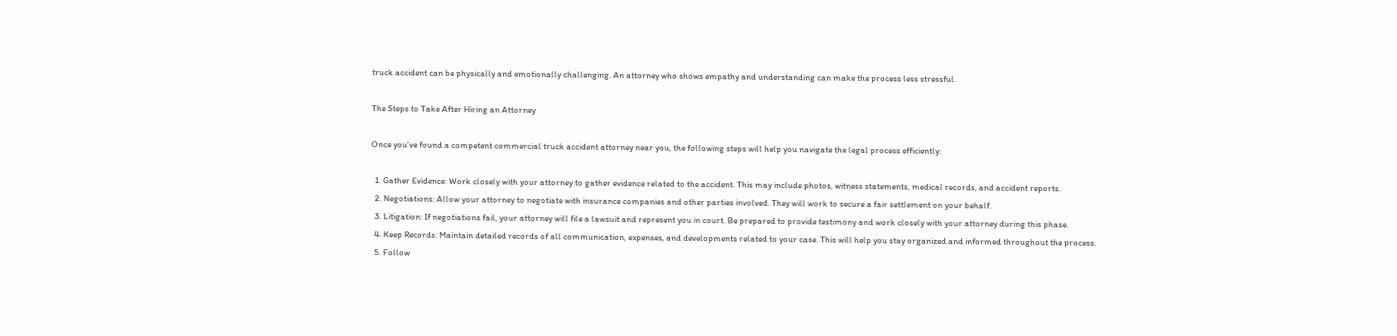truck accident can be physically and emotionally challenging. An attorney who shows empathy and understanding can make the process less stressful.

The Steps to Take After Hiring an Attorney

Once you’ve found a competent commercial truck accident attorney near you, the following steps will help you navigate the legal process efficiently:

  1. Gather Evidence: Work closely with your attorney to gather evidence related to the accident. This may include photos, witness statements, medical records, and accident reports.
  2. Negotiations: Allow your attorney to negotiate with insurance companies and other parties involved. They will work to secure a fair settlement on your behalf.
  3. Litigation: If negotiations fail, your attorney will file a lawsuit and represent you in court. Be prepared to provide testimony and work closely with your attorney during this phase.
  4. Keep Records: Maintain detailed records of all communication, expenses, and developments related to your case. This will help you stay organized and informed throughout the process.
  5. Follow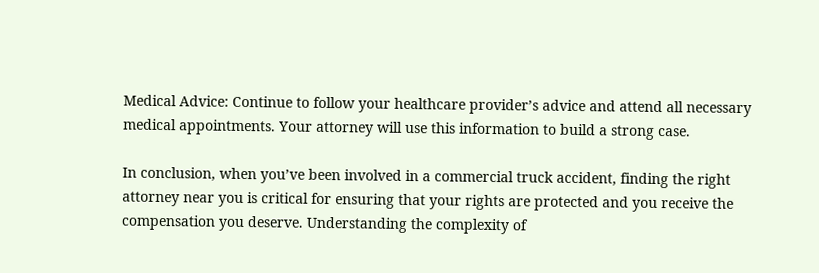Medical Advice: Continue to follow your healthcare provider’s advice and attend all necessary medical appointments. Your attorney will use this information to build a strong case.

In conclusion, when you’ve been involved in a commercial truck accident, finding the right attorney near you is critical for ensuring that your rights are protected and you receive the compensation you deserve. Understanding the complexity of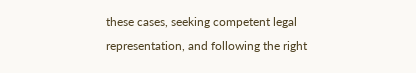these cases, seeking competent legal representation, and following the right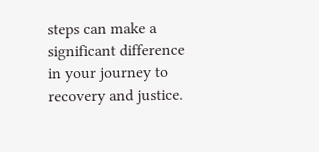steps can make a significant difference in your journey to recovery and justice.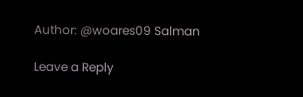Author: @woares09 Salman

Leave a Reply